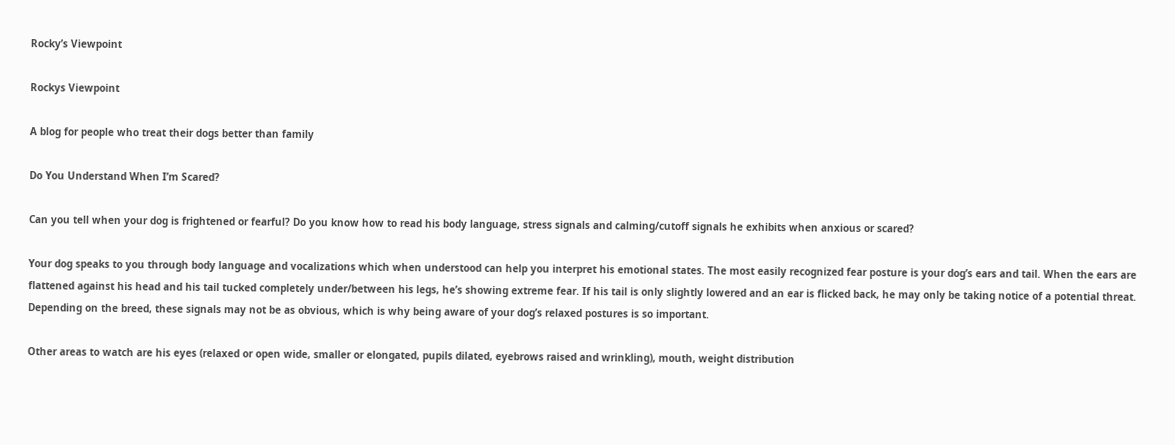Rocky’s Viewpoint

Rockys Viewpoint

A blog for people who treat their dogs better than family

Do You Understand When I’m Scared?

Can you tell when your dog is frightened or fearful? Do you know how to read his body language, stress signals and calming/cutoff signals he exhibits when anxious or scared?

Your dog speaks to you through body language and vocalizations which when understood can help you interpret his emotional states. The most easily recognized fear posture is your dog’s ears and tail. When the ears are flattened against his head and his tail tucked completely under/between his legs, he’s showing extreme fear. If his tail is only slightly lowered and an ear is flicked back, he may only be taking notice of a potential threat. Depending on the breed, these signals may not be as obvious, which is why being aware of your dog’s relaxed postures is so important.

Other areas to watch are his eyes (relaxed or open wide, smaller or elongated, pupils dilated, eyebrows raised and wrinkling), mouth, weight distribution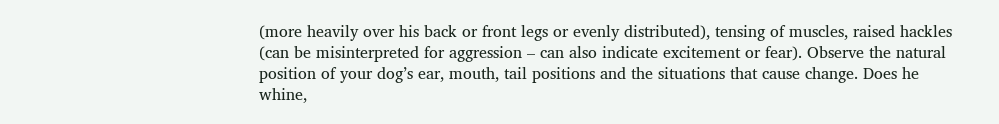(more heavily over his back or front legs or evenly distributed), tensing of muscles, raised hackles (can be misinterpreted for aggression – can also indicate excitement or fear). Observe the natural position of your dog’s ear, mouth, tail positions and the situations that cause change. Does he whine,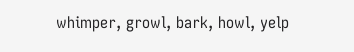whimper, growl, bark, howl, yelp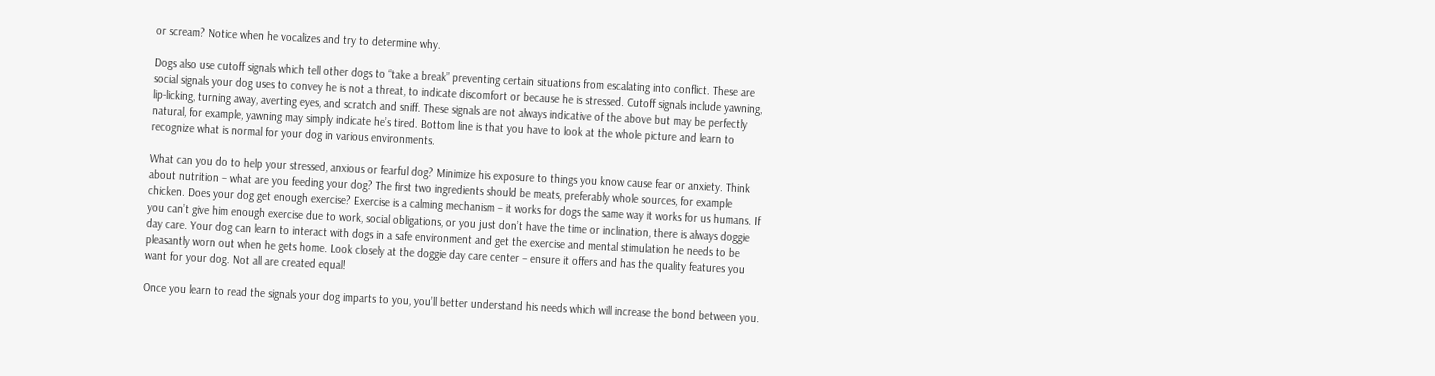or scream? Notice when he vocalizes and try to determine why.

Dogs also use cutoff signals which tell other dogs to “take a break” preventing certain situations from escalating into conflict. These are social signals your dog uses to convey he is not a threat, to indicate discomfort or because he is stressed. Cutoff signals include yawning, lip-licking, turning away, averting eyes, and scratch and sniff. These signals are not always indicative of the above but may be perfectly natural, for example, yawning may simply indicate he’s tired. Bottom line is that you have to look at the whole picture and learn to recognize what is normal for your dog in various environments.

What can you do to help your stressed, anxious or fearful dog? Minimize his exposure to things you know cause fear or anxiety. Think about nutrition – what are you feeding your dog? The first two ingredients should be meats, preferably whole sources, for example chicken. Does your dog get enough exercise? Exercise is a calming mechanism – it works for dogs the same way it works for us humans. If you can’t give him enough exercise due to work, social obligations, or you just don’t have the time or inclination, there is always doggie day care. Your dog can learn to interact with dogs in a safe environment and get the exercise and mental stimulation he needs to be pleasantly worn out when he gets home. Look closely at the doggie day care center – ensure it offers and has the quality features you want for your dog. Not all are created equal!

Once you learn to read the signals your dog imparts to you, you’ll better understand his needs which will increase the bond between you.